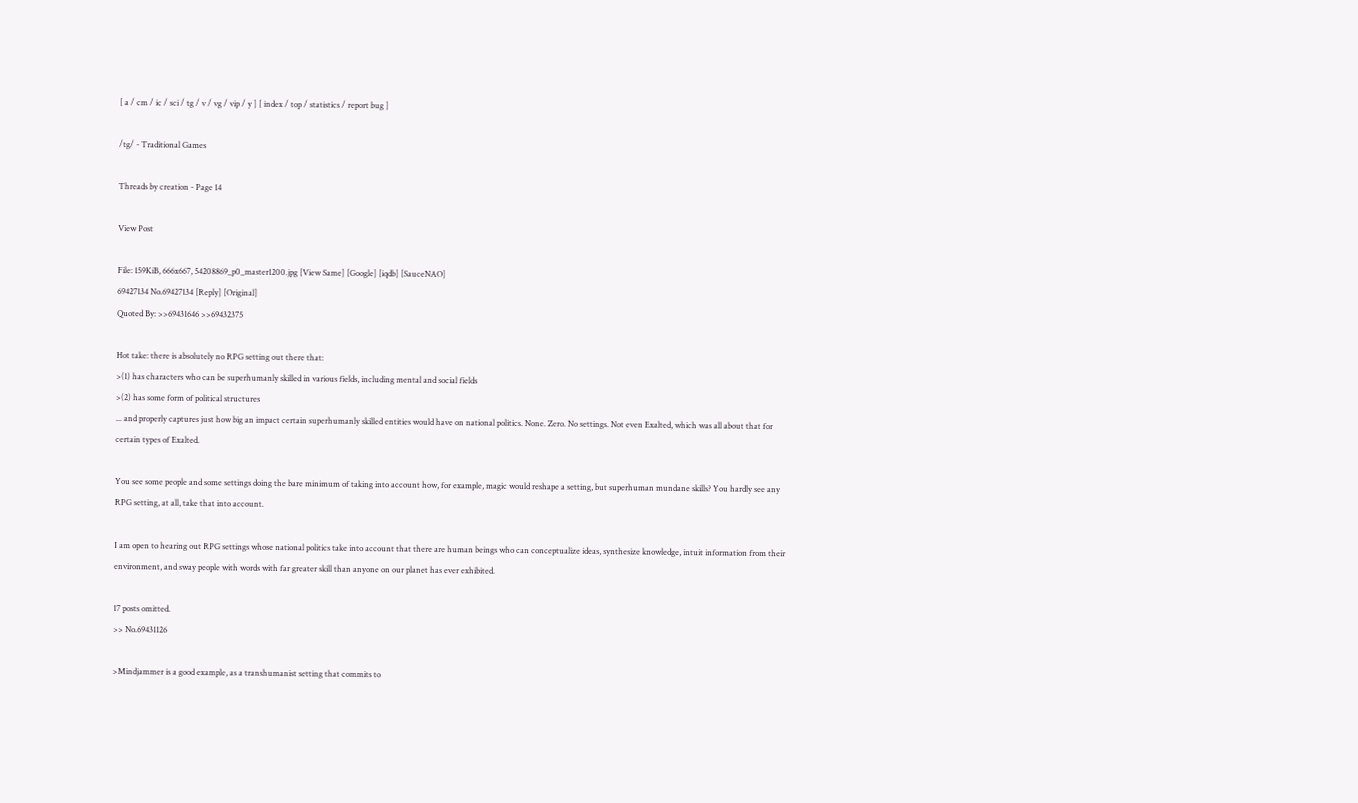[ a / cm / ic / sci / tg / v / vg / vip / y ] [ index / top / statistics / report bug ]

/tg/ - Traditional Games

Threads by creation - Page 14

View Post

File: 159KiB, 666x667, 54208869_p0_master1200.jpg [View Same] [Google] [iqdb] [SauceNAO]
69427134 No.69427134 [Reply] [Original]
Quoted By: >>69431646 >>69432375

Hot take: there is absolutely no RPG setting out there that:
>(1) has characters who can be superhumanly skilled in various fields, including mental and social fields
>(2) has some form of political structures
... and properly captures just how big an impact certain superhumanly skilled entities would have on national politics. None. Zero. No settings. Not even Exalted, which was all about that for certain types of Exalted.

You see some people and some settings doing the bare minimum of taking into account how, for example, magic would reshape a setting, but superhuman mundane skills? You hardly see any RPG setting, at all, take that into account.

I am open to hearing out RPG settings whose national politics take into account that there are human beings who can conceptualize ideas, synthesize knowledge, intuit information from their environment, and sway people with words with far greater skill than anyone on our planet has ever exhibited.

17 posts omitted.
>> No.69431126

>Mindjammer is a good example, as a transhumanist setting that commits to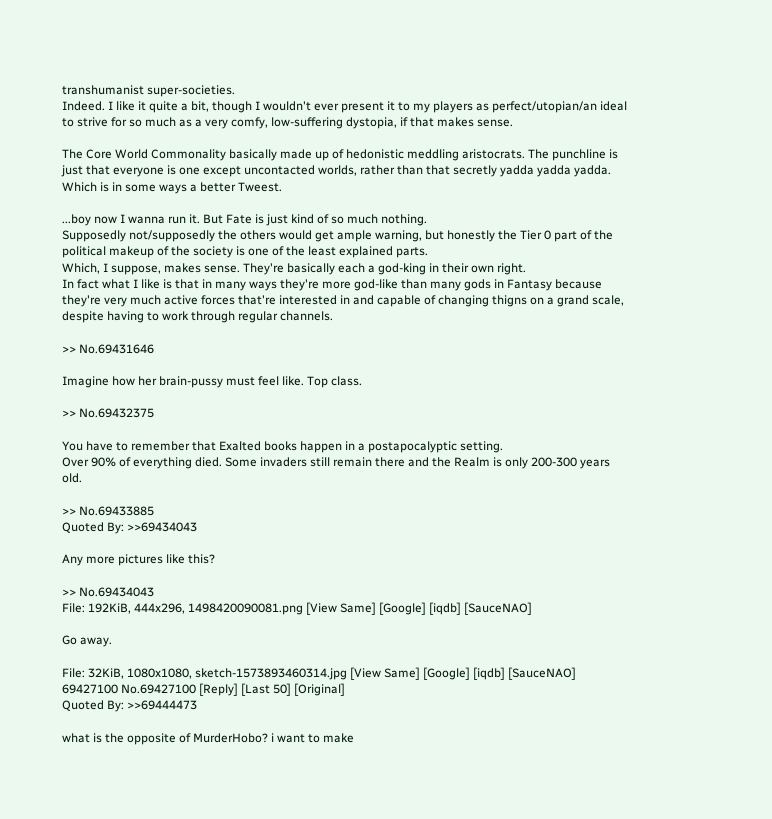transhumanist super-societies.
Indeed. I like it quite a bit, though I wouldn't ever present it to my players as perfect/utopian/an ideal to strive for so much as a very comfy, low-suffering dystopia, if that makes sense.

The Core World Commonality basically made up of hedonistic meddling aristocrats. The punchline is just that everyone is one except uncontacted worlds, rather than that secretly yadda yadda yadda. Which is in some ways a better Tweest.

...boy now I wanna run it. But Fate is just kind of so much nothing.
Supposedly not/supposedly the others would get ample warning, but honestly the Tier 0 part of the political makeup of the society is one of the least explained parts.
Which, I suppose, makes sense. They're basically each a god-king in their own right.
In fact what I like is that in many ways they're more god-like than many gods in Fantasy because they're very much active forces that're interested in and capable of changing thigns on a grand scale, despite having to work through regular channels.

>> No.69431646

Imagine how her brain-pussy must feel like. Top class.

>> No.69432375

You have to remember that Exalted books happen in a postapocalyptic setting.
Over 90% of everything died. Some invaders still remain there and the Realm is only 200-300 years old.

>> No.69433885
Quoted By: >>69434043

Any more pictures like this?

>> No.69434043
File: 192KiB, 444x296, 1498420090081.png [View Same] [Google] [iqdb] [SauceNAO]

Go away.

File: 32KiB, 1080x1080, sketch-1573893460314.jpg [View Same] [Google] [iqdb] [SauceNAO]
69427100 No.69427100 [Reply] [Last 50] [Original]
Quoted By: >>69444473

what is the opposite of MurderHobo? i want to make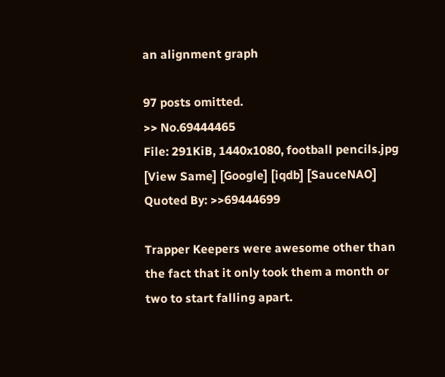an alignment graph

97 posts omitted.
>> No.69444465
File: 291KiB, 1440x1080, football pencils.jpg [View Same] [Google] [iqdb] [SauceNAO]
Quoted By: >>69444699

Trapper Keepers were awesome other than the fact that it only took them a month or two to start falling apart.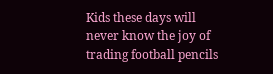Kids these days will never know the joy of trading football pencils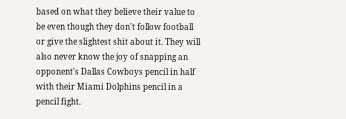based on what they believe their value to be even though they don't follow football or give the slightest shit about it. They will also never know the joy of snapping an opponent's Dallas Cowboys pencil in half with their Miami Dolphins pencil in a pencil fight.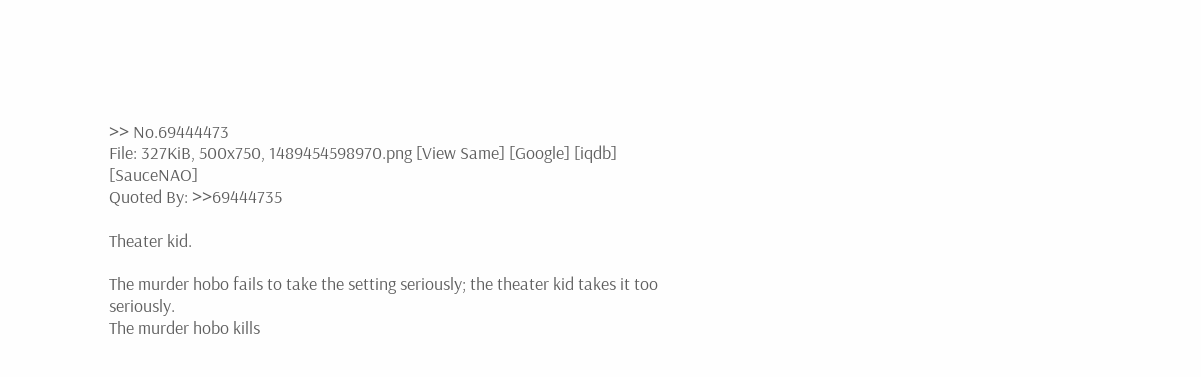>> No.69444473
File: 327KiB, 500x750, 1489454598970.png [View Same] [Google] [iqdb] [SauceNAO]
Quoted By: >>69444735

Theater kid.

The murder hobo fails to take the setting seriously; the theater kid takes it too seriously.
The murder hobo kills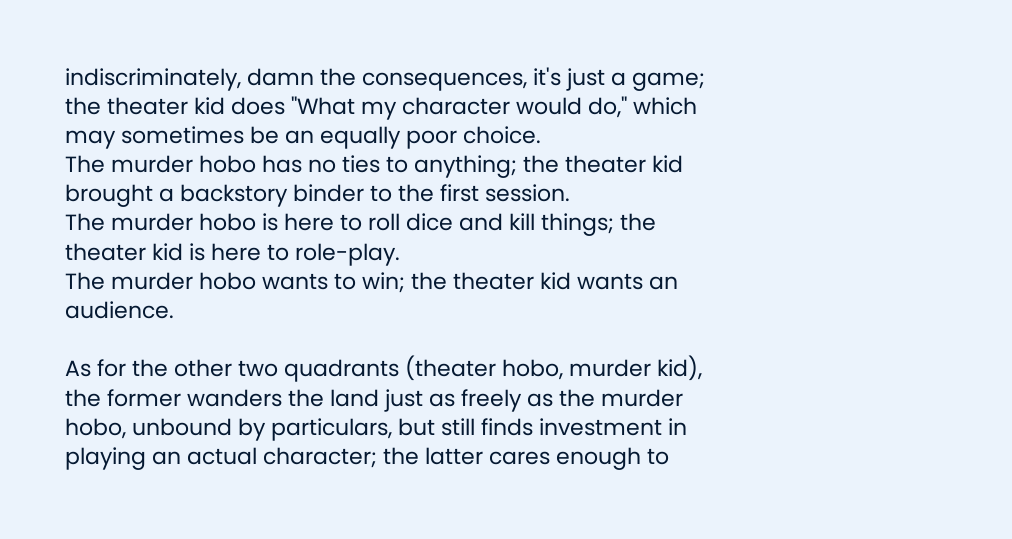indiscriminately, damn the consequences, it's just a game; the theater kid does "What my character would do," which may sometimes be an equally poor choice.
The murder hobo has no ties to anything; the theater kid brought a backstory binder to the first session.
The murder hobo is here to roll dice and kill things; the theater kid is here to role-play.
The murder hobo wants to win; the theater kid wants an audience.

As for the other two quadrants (theater hobo, murder kid), the former wanders the land just as freely as the murder hobo, unbound by particulars, but still finds investment in playing an actual character; the latter cares enough to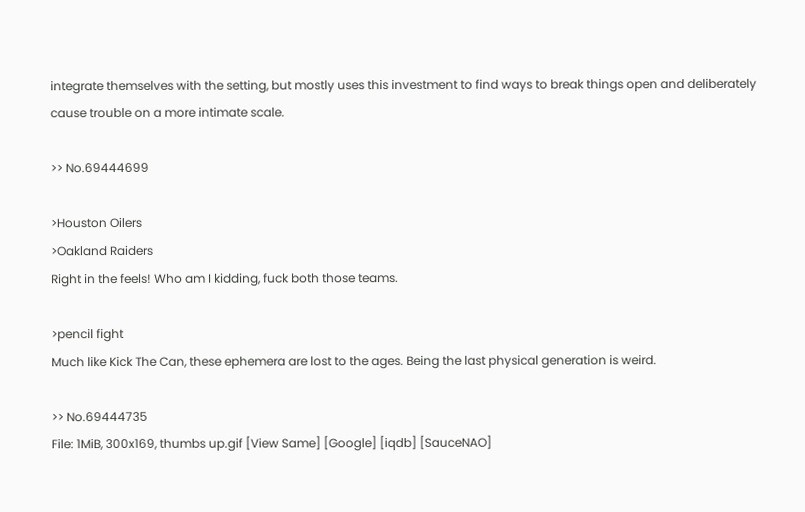integrate themselves with the setting, but mostly uses this investment to find ways to break things open and deliberately cause trouble on a more intimate scale.

>> No.69444699

>Houston Oilers
>Oakland Raiders
Right in the feels! Who am I kidding, fuck both those teams.

>pencil fight
Much like Kick The Can, these ephemera are lost to the ages. Being the last physical generation is weird.

>> No.69444735
File: 1MiB, 300x169, thumbs up.gif [View Same] [Google] [iqdb] [SauceNAO]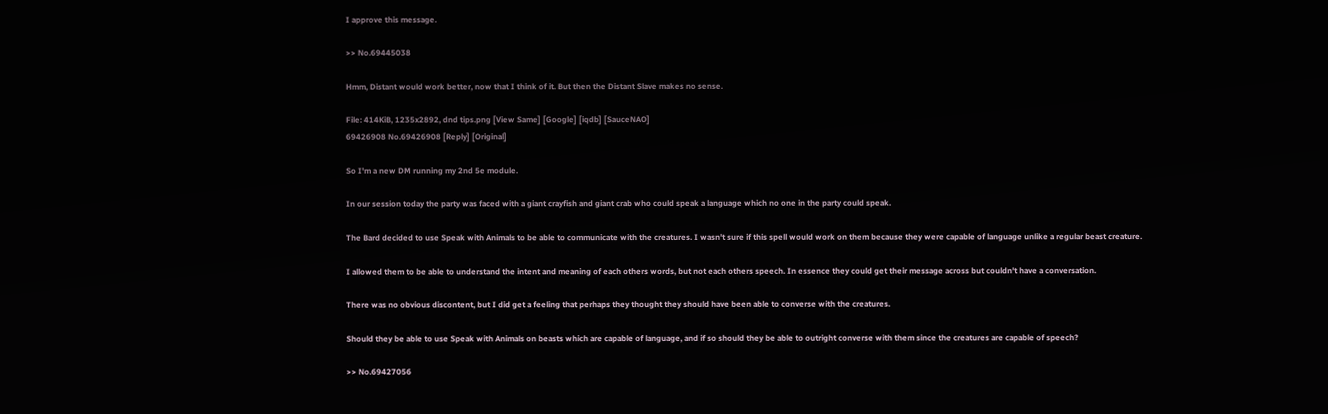I approve this message.

>> No.69445038

Hmm, Distant would work better, now that I think of it. But then the Distant Slave makes no sense.

File: 414KiB, 1235x2892, dnd tips.png [View Same] [Google] [iqdb] [SauceNAO]
69426908 No.69426908 [Reply] [Original]

So I'm a new DM running my 2nd 5e module.

In our session today the party was faced with a giant crayfish and giant crab who could speak a language which no one in the party could speak.

The Bard decided to use Speak with Animals to be able to communicate with the creatures. I wasn't sure if this spell would work on them because they were capable of language unlike a regular beast creature.

I allowed them to be able to understand the intent and meaning of each others words, but not each others speech. In essence they could get their message across but couldn't have a conversation.

There was no obvious discontent, but I did get a feeling that perhaps they thought they should have been able to converse with the creatures.

Should they be able to use Speak with Animals on beasts which are capable of language, and if so should they be able to outright converse with them since the creatures are capable of speech?

>> No.69427056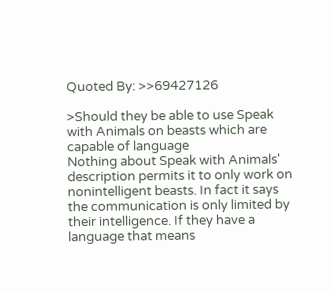Quoted By: >>69427126

>Should they be able to use Speak with Animals on beasts which are capable of language
Nothing about Speak with Animals' description permits it to only work on nonintelligent beasts. In fact it says the communication is only limited by their intelligence. If they have a language that means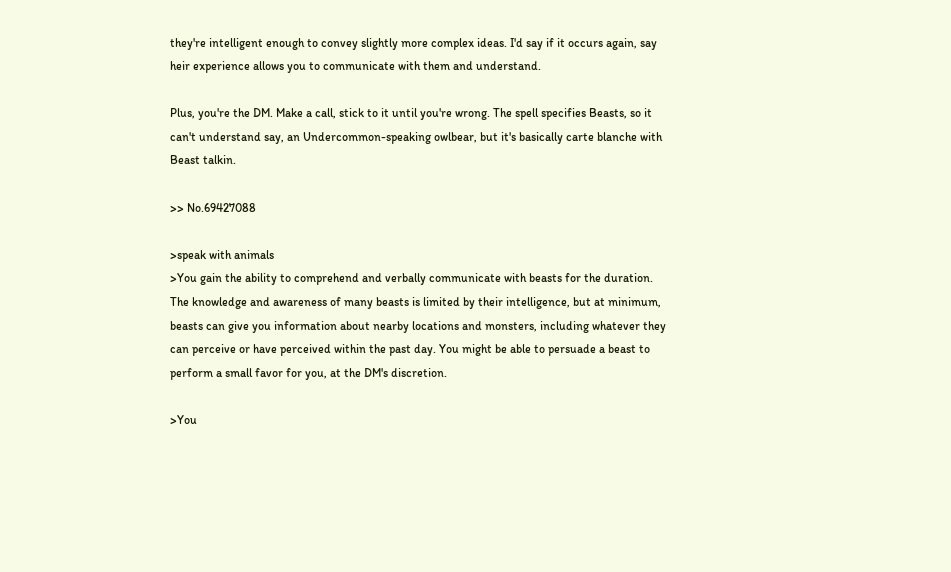they're intelligent enough to convey slightly more complex ideas. I'd say if it occurs again, say heir experience allows you to communicate with them and understand.

Plus, you're the DM. Make a call, stick to it until you're wrong. The spell specifies Beasts, so it can't understand say, an Undercommon-speaking owlbear, but it's basically carte blanche with Beast talkin.

>> No.69427088

>speak with animals
>You gain the ability to comprehend and verbally communicate with beasts for the duration. The knowledge and awareness of many beasts is limited by their intelligence, but at minimum, beasts can give you information about nearby locations and monsters, including whatever they can perceive or have perceived within the past day. You might be able to persuade a beast to perform a small favor for you, at the DM's discretion.

>You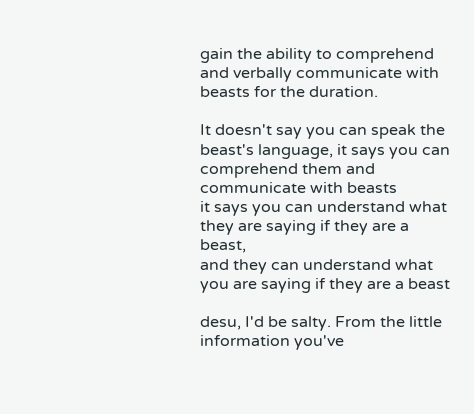gain the ability to comprehend and verbally communicate with beasts for the duration.

It doesn't say you can speak the beast's language, it says you can comprehend them and communicate with beasts
it says you can understand what they are saying if they are a beast,
and they can understand what you are saying if they are a beast

desu, I'd be salty. From the little information you've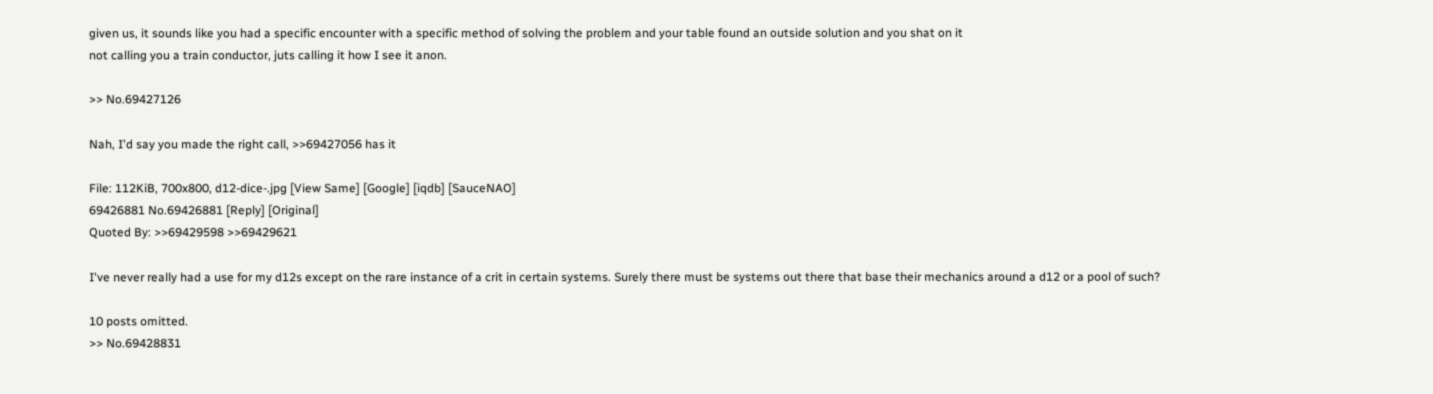given us, it sounds like you had a specific encounter with a specific method of solving the problem and your table found an outside solution and you shat on it
not calling you a train conductor, juts calling it how I see it anon.

>> No.69427126

Nah, I'd say you made the right call, >>69427056 has it

File: 112KiB, 700x800, d12-dice-.jpg [View Same] [Google] [iqdb] [SauceNAO]
69426881 No.69426881 [Reply] [Original]
Quoted By: >>69429598 >>69429621

I've never really had a use for my d12s except on the rare instance of a crit in certain systems. Surely there must be systems out there that base their mechanics around a d12 or a pool of such?

10 posts omitted.
>> No.69428831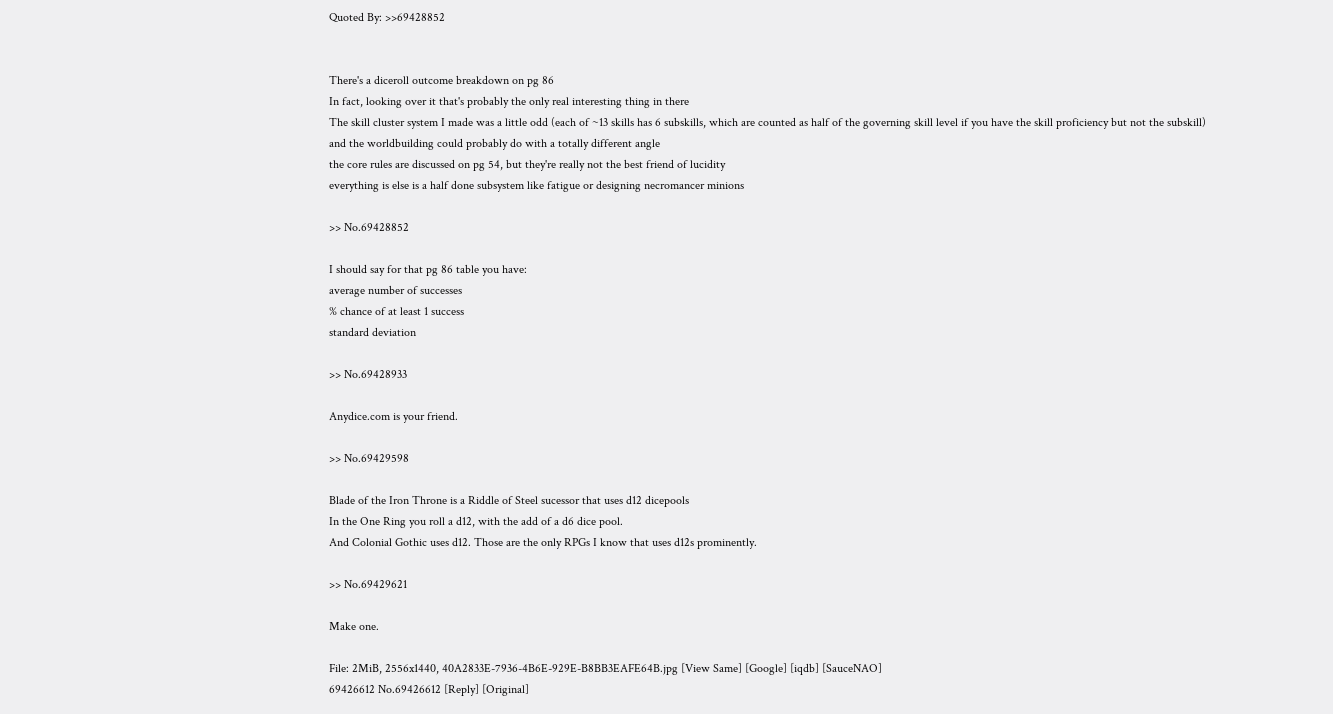Quoted By: >>69428852


There's a diceroll outcome breakdown on pg 86
In fact, looking over it that's probably the only real interesting thing in there
The skill cluster system I made was a little odd (each of ~13 skills has 6 subskills, which are counted as half of the governing skill level if you have the skill proficiency but not the subskill)
and the worldbuilding could probably do with a totally different angle
the core rules are discussed on pg 54, but they're really not the best friend of lucidity
everything is else is a half done subsystem like fatigue or designing necromancer minions

>> No.69428852

I should say for that pg 86 table you have:
average number of successes
% chance of at least 1 success
standard deviation

>> No.69428933

Anydice.com is your friend.

>> No.69429598

Blade of the Iron Throne is a Riddle of Steel sucessor that uses d12 dicepools
In the One Ring you roll a d12, with the add of a d6 dice pool.
And Colonial Gothic uses d12. Those are the only RPGs I know that uses d12s prominently.

>> No.69429621

Make one.

File: 2MiB, 2556x1440, 40A2833E-7936-4B6E-929E-B8BB3EAFE64B.jpg [View Same] [Google] [iqdb] [SauceNAO]
69426612 No.69426612 [Reply] [Original]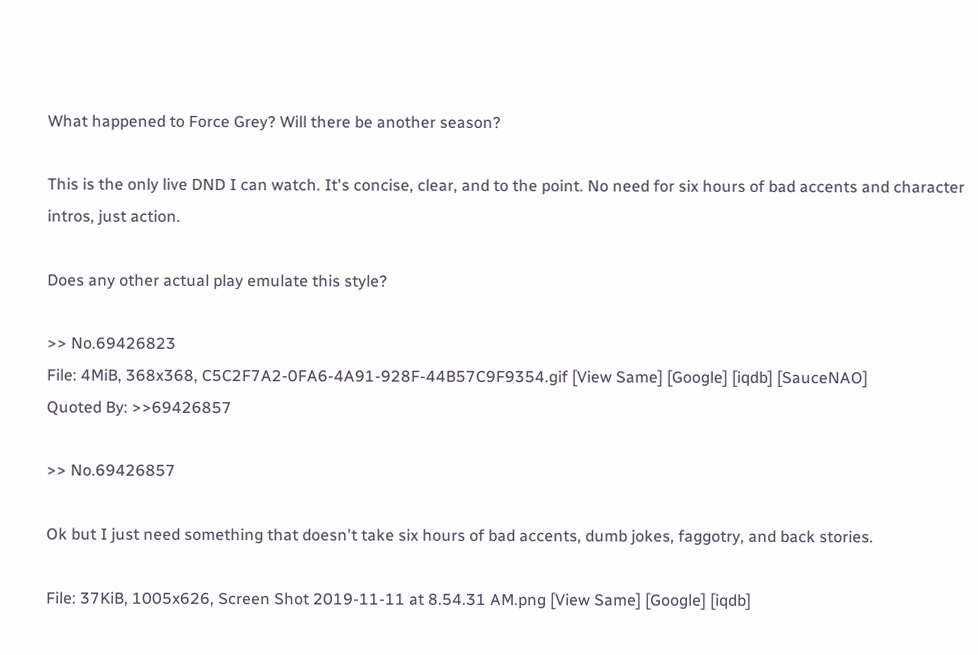What happened to Force Grey? Will there be another season?

This is the only live DND I can watch. It's concise, clear, and to the point. No need for six hours of bad accents and character intros, just action.

Does any other actual play emulate this style?

>> No.69426823
File: 4MiB, 368x368, C5C2F7A2-0FA6-4A91-928F-44B57C9F9354.gif [View Same] [Google] [iqdb] [SauceNAO]
Quoted By: >>69426857

>> No.69426857

Ok but I just need something that doesn't take six hours of bad accents, dumb jokes, faggotry, and back stories.

File: 37KiB, 1005x626, Screen Shot 2019-11-11 at 8.54.31 AM.png [View Same] [Google] [iqdb]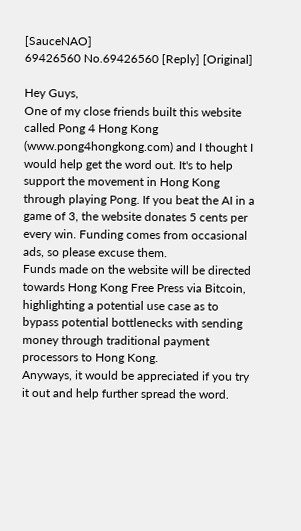[SauceNAO]
69426560 No.69426560 [Reply] [Original]

Hey Guys,
One of my close friends built this website called Pong 4 Hong Kong (www.pong4hongkong.com) and I thought I would help get the word out. It's to help support the movement in Hong Kong through playing Pong. If you beat the AI in a game of 3, the website donates 5 cents per every win. Funding comes from occasional ads, so please excuse them.
Funds made on the website will be directed towards Hong Kong Free Press via Bitcoin, highlighting a potential use case as to bypass potential bottlenecks with sending money through traditional payment processors to Hong Kong.
Anyways, it would be appreciated if you try it out and help further spread the word.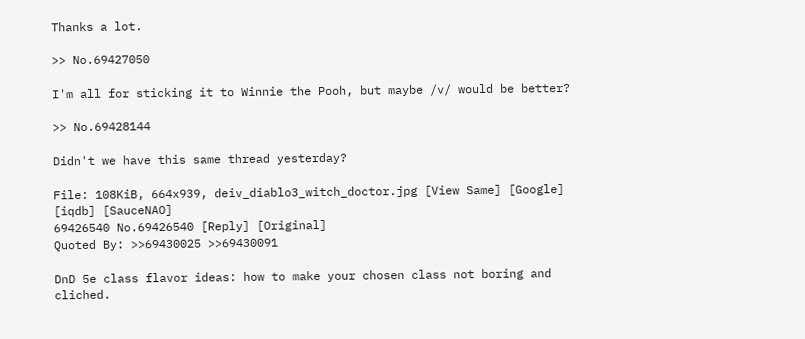Thanks a lot.

>> No.69427050

I'm all for sticking it to Winnie the Pooh, but maybe /v/ would be better?

>> No.69428144

Didn't we have this same thread yesterday?

File: 108KiB, 664x939, deiv_diablo3_witch_doctor.jpg [View Same] [Google] [iqdb] [SauceNAO]
69426540 No.69426540 [Reply] [Original]
Quoted By: >>69430025 >>69430091

DnD 5e class flavor ideas: how to make your chosen class not boring and cliched.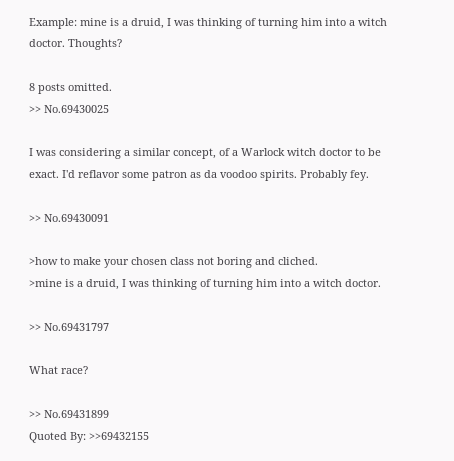Example: mine is a druid, I was thinking of turning him into a witch doctor. Thoughts?

8 posts omitted.
>> No.69430025

I was considering a similar concept, of a Warlock witch doctor to be exact. I'd reflavor some patron as da voodoo spirits. Probably fey.

>> No.69430091

>how to make your chosen class not boring and cliched.
>mine is a druid, I was thinking of turning him into a witch doctor.

>> No.69431797

What race?

>> No.69431899
Quoted By: >>69432155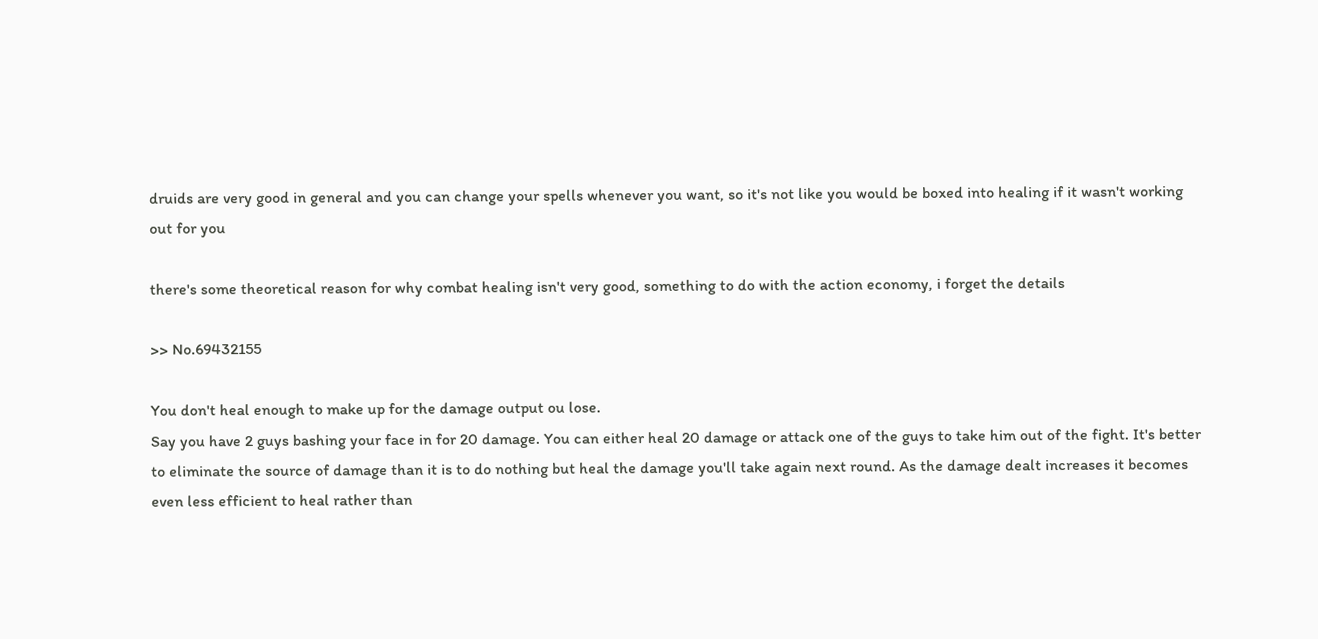druids are very good in general and you can change your spells whenever you want, so it's not like you would be boxed into healing if it wasn't working out for you

there's some theoretical reason for why combat healing isn't very good, something to do with the action economy, i forget the details

>> No.69432155

You don't heal enough to make up for the damage output ou lose.
Say you have 2 guys bashing your face in for 20 damage. You can either heal 20 damage or attack one of the guys to take him out of the fight. It's better to eliminate the source of damage than it is to do nothing but heal the damage you'll take again next round. As the damage dealt increases it becomes even less efficient to heal rather than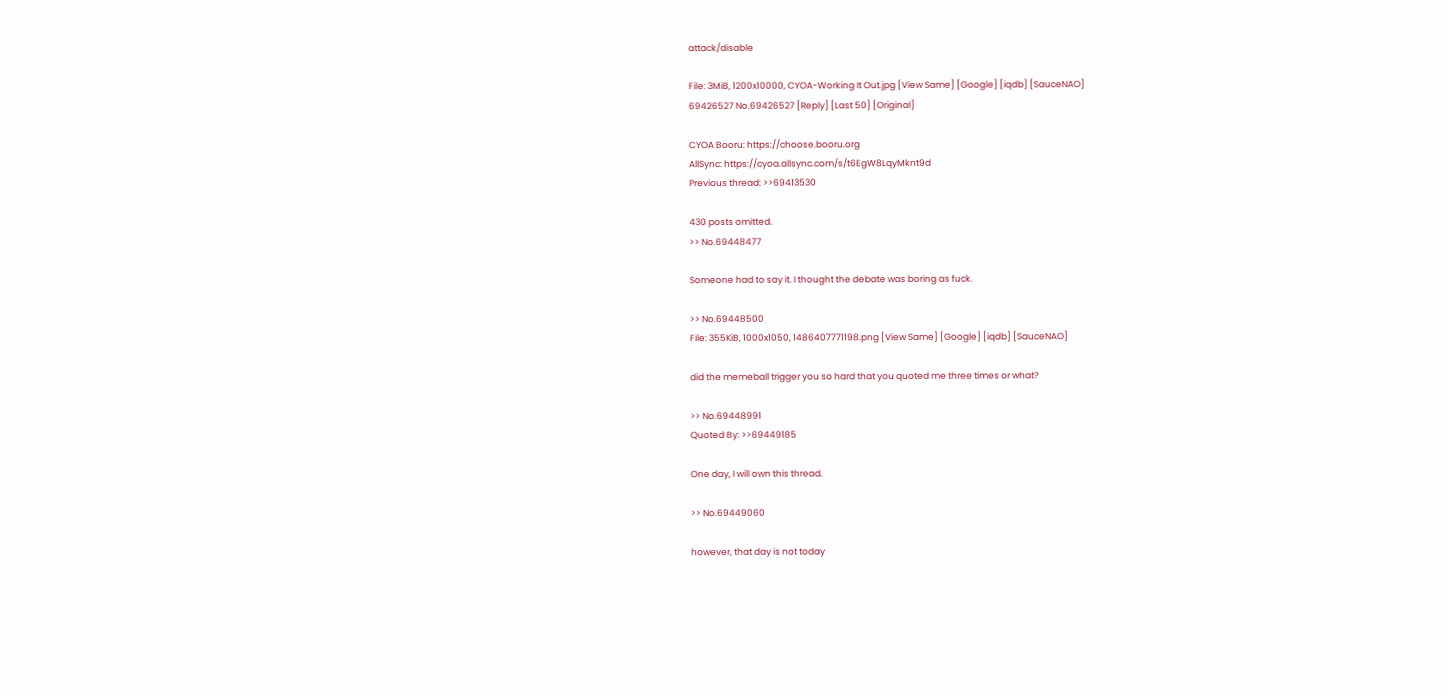attack/disable

File: 3MiB, 1200x10000, CYOA-Working It Out.jpg [View Same] [Google] [iqdb] [SauceNAO]
69426527 No.69426527 [Reply] [Last 50] [Original]

CYOA Booru: https://choose.booru.org
AllSync: https://cyoa.allsync.com/s/t6EgW8LqyMknt9d
Previous thread: >>69413530

430 posts omitted.
>> No.69448477

Someone had to say it. I thought the debate was boring as fuck.

>> No.69448500
File: 355KiB, 1000x1050, 1486407771198.png [View Same] [Google] [iqdb] [SauceNAO]

did the memeball trigger you so hard that you quoted me three times or what?

>> No.69448991
Quoted By: >>69449185

One day, I will own this thread.

>> No.69449060

however, that day is not today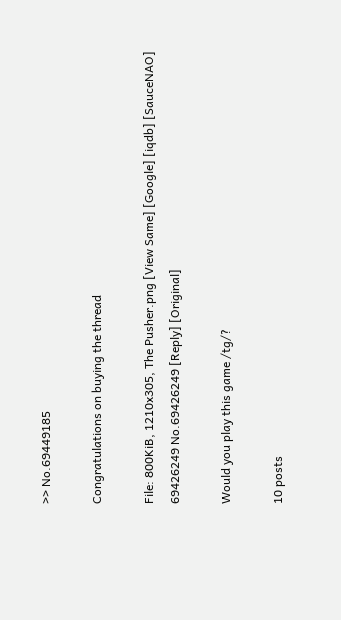>> No.69449185

Congratulations on buying the thread

File: 800KiB, 1210x305, The Pusher.png [View Same] [Google] [iqdb] [SauceNAO]
69426249 No.69426249 [Reply] [Original]

Would you play this game /tg/?

10 posts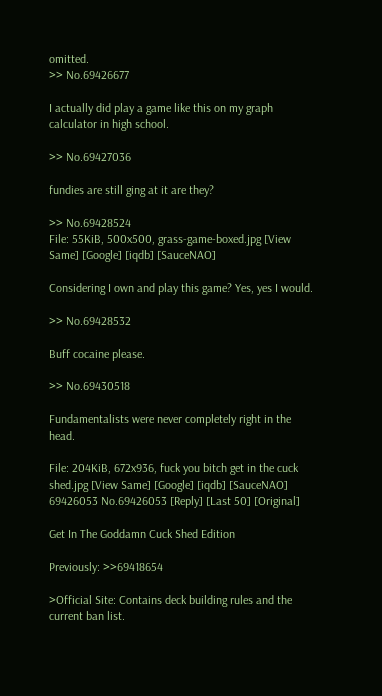omitted.
>> No.69426677

I actually did play a game like this on my graph calculator in high school.

>> No.69427036

fundies are still ging at it are they?

>> No.69428524
File: 55KiB, 500x500, grass-game-boxed.jpg [View Same] [Google] [iqdb] [SauceNAO]

Considering I own and play this game? Yes, yes I would.

>> No.69428532

Buff cocaine please.

>> No.69430518

Fundamentalists were never completely right in the head.

File: 204KiB, 672x936, fuck you bitch get in the cuck shed.jpg [View Same] [Google] [iqdb] [SauceNAO]
69426053 No.69426053 [Reply] [Last 50] [Original]

Get In The Goddamn Cuck Shed Edition

Previously: >>69418654

>Official Site: Contains deck building rules and the current ban list.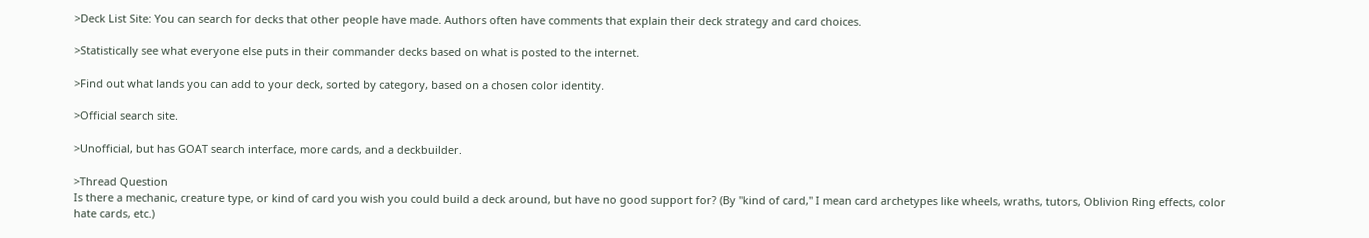>Deck List Site: You can search for decks that other people have made. Authors often have comments that explain their deck strategy and card choices.

>Statistically see what everyone else puts in their commander decks based on what is posted to the internet.

>Find out what lands you can add to your deck, sorted by category, based on a chosen color identity.

>Official search site.

>Unofficial, but has GOAT search interface, more cards, and a deckbuilder.

>Thread Question
Is there a mechanic, creature type, or kind of card you wish you could build a deck around, but have no good support for? (By "kind of card," I mean card archetypes like wheels, wraths, tutors, Oblivion Ring effects, color hate cards, etc.)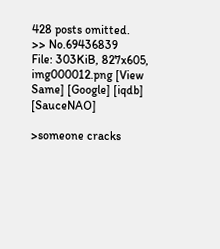428 posts omitted.
>> No.69436839
File: 303KiB, 827x605, img000012.png [View Same] [Google] [iqdb] [SauceNAO]

>someone cracks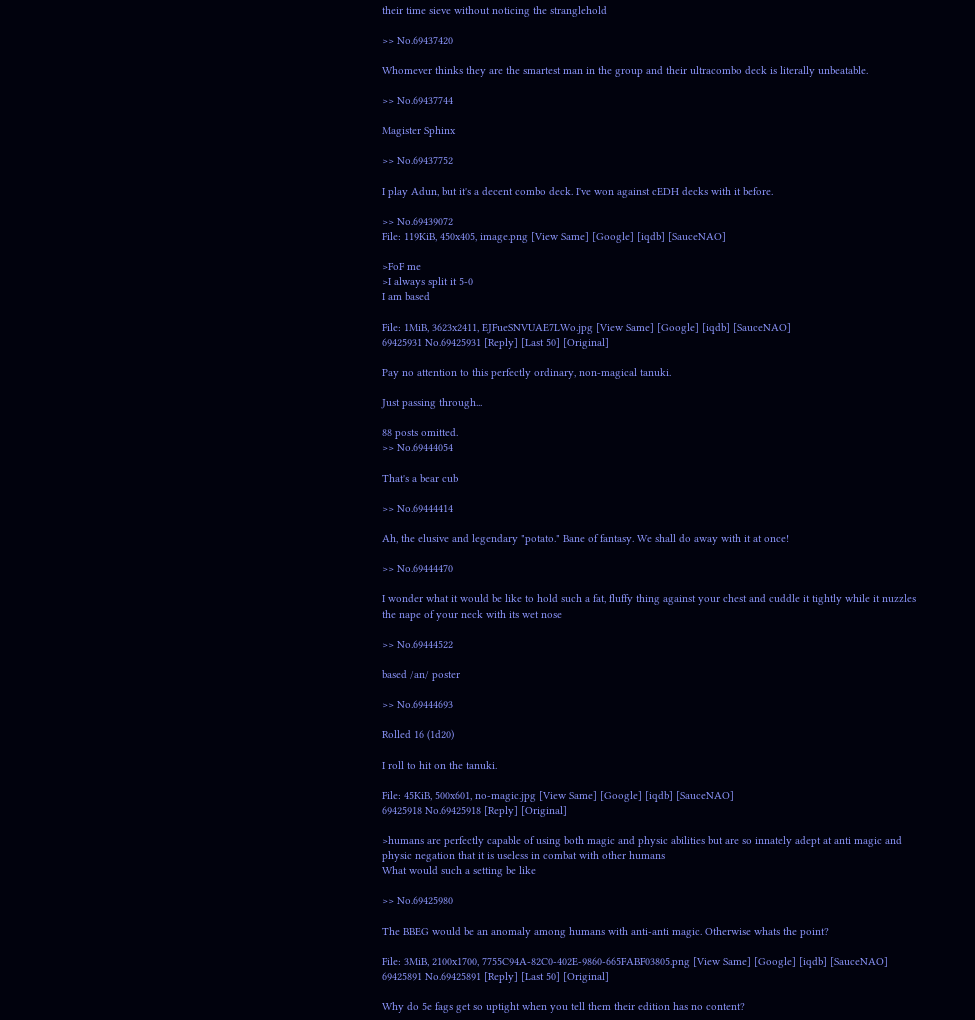their time sieve without noticing the stranglehold

>> No.69437420

Whomever thinks they are the smartest man in the group and their ultracombo deck is literally unbeatable.

>> No.69437744

Magister Sphinx

>> No.69437752

I play Adun, but it's a decent combo deck. I've won against cEDH decks with it before.

>> No.69439072
File: 119KiB, 450x405, image.png [View Same] [Google] [iqdb] [SauceNAO]

>FoF me
>I always split it 5-0
I am based

File: 1MiB, 3623x2411, EJFueSNVUAE7LWo.jpg [View Same] [Google] [iqdb] [SauceNAO]
69425931 No.69425931 [Reply] [Last 50] [Original]

Pay no attention to this perfectly ordinary, non-magical tanuki.

Just passing through...

88 posts omitted.
>> No.69444054

That's a bear cub

>> No.69444414

Ah, the elusive and legendary "potato." Bane of fantasy. We shall do away with it at once!

>> No.69444470

I wonder what it would be like to hold such a fat, fluffy thing against your chest and cuddle it tightly while it nuzzles the nape of your neck with its wet nose

>> No.69444522

based /an/ poster

>> No.69444693

Rolled 16 (1d20)

I roll to hit on the tanuki.

File: 45KiB, 500x601, no-magic.jpg [View Same] [Google] [iqdb] [SauceNAO]
69425918 No.69425918 [Reply] [Original]

>humans are perfectly capable of using both magic and physic abilities but are so innately adept at anti magic and physic negation that it is useless in combat with other humans
What would such a setting be like

>> No.69425980

The BBEG would be an anomaly among humans with anti-anti magic. Otherwise whats the point?

File: 3MiB, 2100x1700, 7755C94A-82C0-402E-9860-665FABF03805.png [View Same] [Google] [iqdb] [SauceNAO]
69425891 No.69425891 [Reply] [Last 50] [Original]

Why do 5e fags get so uptight when you tell them their edition has no content?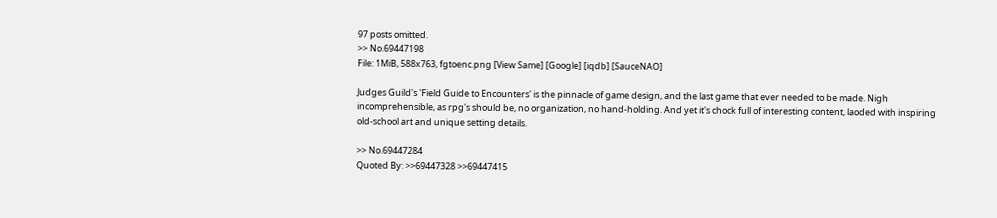97 posts omitted.
>> No.69447198
File: 1MiB, 588x763, fgtoenc.png [View Same] [Google] [iqdb] [SauceNAO]

Judges Guild's 'Field Guide to Encounters' is the pinnacle of game design, and the last game that ever needed to be made. Nigh incomprehensible, as rpg's should be, no organization, no hand-holding. And yet it's chock full of interesting content, laoded with inspiring old-school art and unique setting details.

>> No.69447284
Quoted By: >>69447328 >>69447415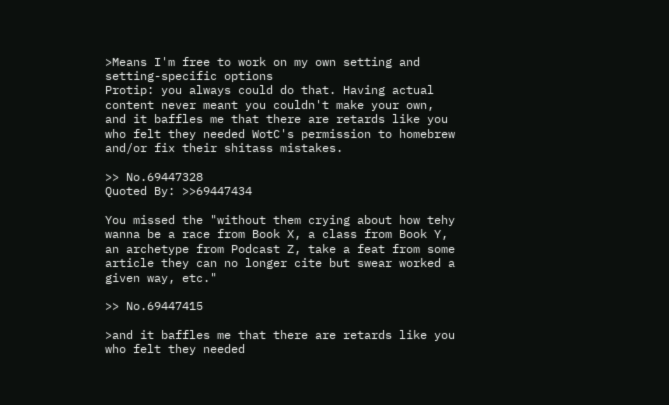>Means I'm free to work on my own setting and setting-specific options
Protip: you always could do that. Having actual content never meant you couldn't make your own, and it baffles me that there are retards like you who felt they needed WotC's permission to homebrew and/or fix their shitass mistakes.

>> No.69447328
Quoted By: >>69447434

You missed the "without them crying about how tehy wanna be a race from Book X, a class from Book Y, an archetype from Podcast Z, take a feat from some article they can no longer cite but swear worked a given way, etc."

>> No.69447415

>and it baffles me that there are retards like you who felt they needed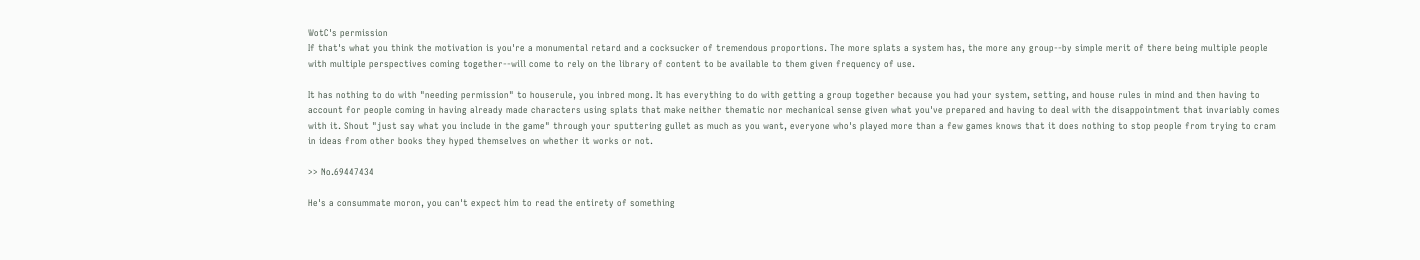WotC's permission
If that's what you think the motivation is you're a monumental retard and a cocksucker of tremendous proportions. The more splats a system has, the more any group--by simple merit of there being multiple people with multiple perspectives coming together--will come to rely on the library of content to be available to them given frequency of use.

It has nothing to do with "needing permission" to houserule, you inbred mong. It has everything to do with getting a group together because you had your system, setting, and house rules in mind and then having to account for people coming in having already made characters using splats that make neither thematic nor mechanical sense given what you've prepared and having to deal with the disappointment that invariably comes with it. Shout "just say what you include in the game" through your sputtering gullet as much as you want, everyone who's played more than a few games knows that it does nothing to stop people from trying to cram in ideas from other books they hyped themselves on whether it works or not.

>> No.69447434

He's a consummate moron, you can't expect him to read the entirety of something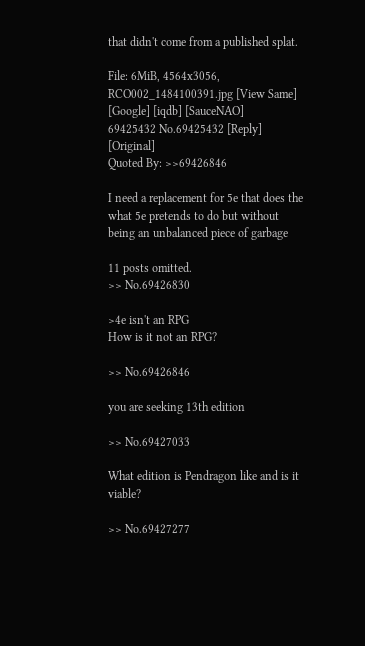that didn't come from a published splat.

File: 6MiB, 4564x3056, RCO002_1484100391.jpg [View Same] [Google] [iqdb] [SauceNAO]
69425432 No.69425432 [Reply] [Original]
Quoted By: >>69426846

I need a replacement for 5e that does the what 5e pretends to do but without being an unbalanced piece of garbage

11 posts omitted.
>> No.69426830

>4e isn't an RPG
How is it not an RPG?

>> No.69426846

you are seeking 13th edition

>> No.69427033

What edition is Pendragon like and is it viable?

>> No.69427277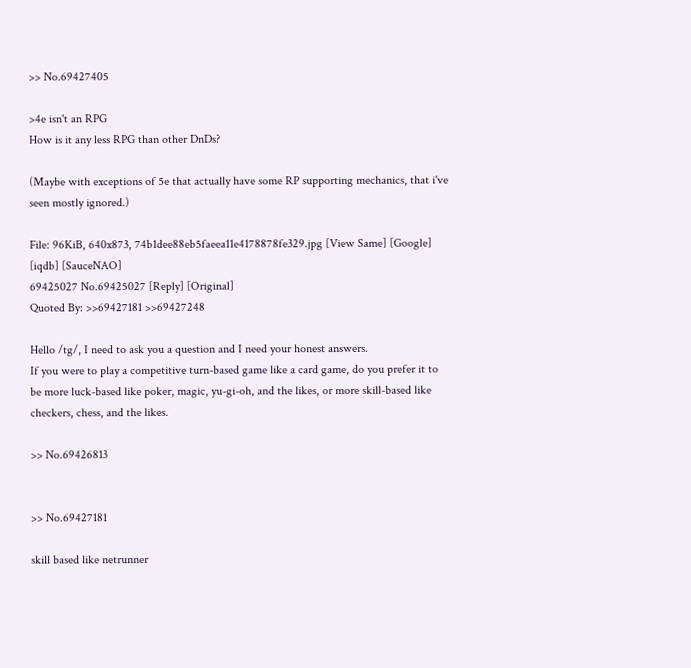>> No.69427405

>4e isn't an RPG
How is it any less RPG than other DnDs?

(Maybe with exceptions of 5e that actually have some RP supporting mechanics, that i've seen mostly ignored.)

File: 96KiB, 640x873, 74b1dee88eb5faeea11e4178878fe329.jpg [View Same] [Google] [iqdb] [SauceNAO]
69425027 No.69425027 [Reply] [Original]
Quoted By: >>69427181 >>69427248

Hello /tg/, I need to ask you a question and I need your honest answers.
If you were to play a competitive turn-based game like a card game, do you prefer it to be more luck-based like poker, magic, yu-gi-oh, and the likes, or more skill-based like checkers, chess, and the likes.

>> No.69426813


>> No.69427181

skill based like netrunner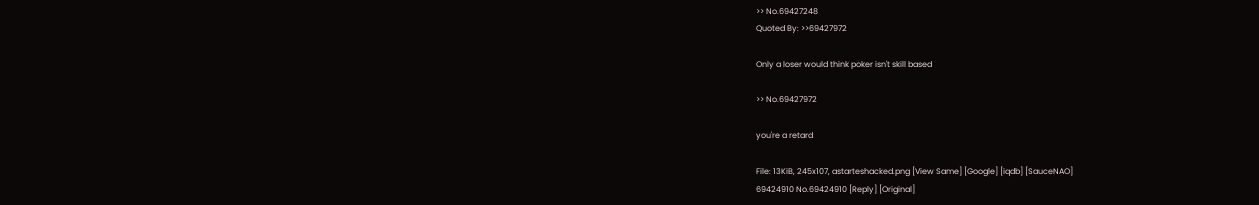>> No.69427248
Quoted By: >>69427972

Only a loser would think poker isn't skill based

>> No.69427972

you're a retard

File: 13KiB, 245x107, astarteshacked.png [View Same] [Google] [iqdb] [SauceNAO]
69424910 No.69424910 [Reply] [Original]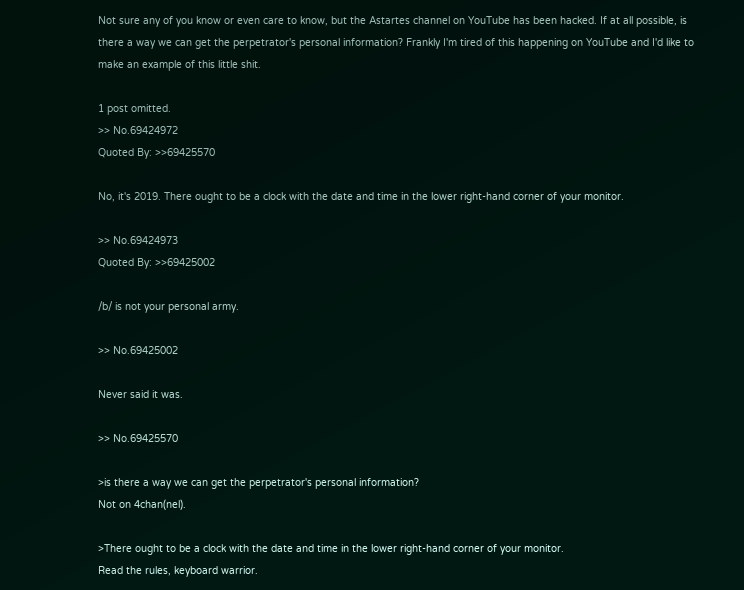Not sure any of you know or even care to know, but the Astartes channel on YouTube has been hacked. If at all possible, is there a way we can get the perpetrator's personal information? Frankly I'm tired of this happening on YouTube and I'd like to make an example of this little shit.

1 post omitted.
>> No.69424972
Quoted By: >>69425570

No, it's 2019. There ought to be a clock with the date and time in the lower right-hand corner of your monitor.

>> No.69424973
Quoted By: >>69425002

/b/ is not your personal army.

>> No.69425002

Never said it was.

>> No.69425570

>is there a way we can get the perpetrator's personal information?
Not on 4chan(nel).

>There ought to be a clock with the date and time in the lower right-hand corner of your monitor.
Read the rules, keyboard warrior.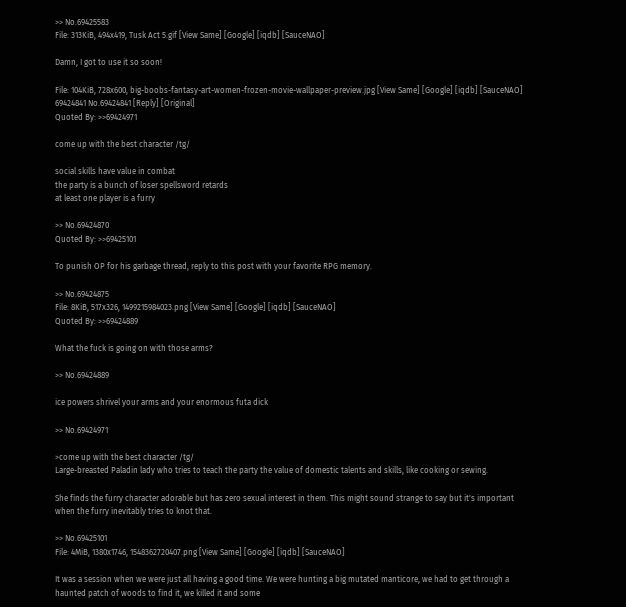>> No.69425583
File: 313KiB, 494x419, Tusk Act 5.gif [View Same] [Google] [iqdb] [SauceNAO]

Damn, I got to use it so soon!

File: 104KiB, 728x600, big-boobs-fantasy-art-women-frozen-movie-wallpaper-preview.jpg [View Same] [Google] [iqdb] [SauceNAO]
69424841 No.69424841 [Reply] [Original]
Quoted By: >>69424971

come up with the best character /tg/

social skills have value in combat
the party is a bunch of loser spellsword retards
at least one player is a furry

>> No.69424870
Quoted By: >>69425101

To punish OP for his garbage thread, reply to this post with your favorite RPG memory.

>> No.69424875
File: 8KiB, 517x326, 1499215984023.png [View Same] [Google] [iqdb] [SauceNAO]
Quoted By: >>69424889

What the fuck is going on with those arms?

>> No.69424889

ice powers shrivel your arms and your enormous futa dick

>> No.69424971

>come up with the best character /tg/
Large-breasted Paladin lady who tries to teach the party the value of domestic talents and skills, like cooking or sewing.

She finds the furry character adorable but has zero sexual interest in them. This might sound strange to say but it's important when the furry inevitably tries to knot that.

>> No.69425101
File: 4MiB, 1380x1746, 1548362720407.png [View Same] [Google] [iqdb] [SauceNAO]

It was a session when we were just all having a good time. We were hunting a big mutated manticore, we had to get through a haunted patch of woods to find it, we killed it and some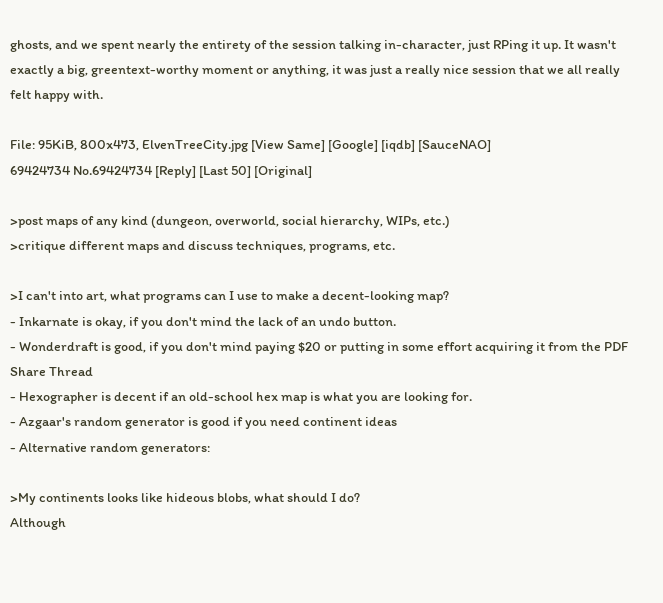ghosts, and we spent nearly the entirety of the session talking in-character, just RPing it up. It wasn't exactly a big, greentext-worthy moment or anything, it was just a really nice session that we all really felt happy with.

File: 95KiB, 800x473, ElvenTreeCity.jpg [View Same] [Google] [iqdb] [SauceNAO]
69424734 No.69424734 [Reply] [Last 50] [Original]

>post maps of any kind (dungeon, overworld, social hierarchy, WIPs, etc.)
>critique different maps and discuss techniques, programs, etc.

>I can't into art, what programs can I use to make a decent-looking map?
- Inkarnate is okay, if you don't mind the lack of an undo button.
- Wonderdraft is good, if you don't mind paying $20 or putting in some effort acquiring it from the PDF Share Thread
- Hexographer is decent if an old-school hex map is what you are looking for.
- Azgaar's random generator is good if you need continent ideas
- Alternative random generators:

>My continents looks like hideous blobs, what should I do?
Although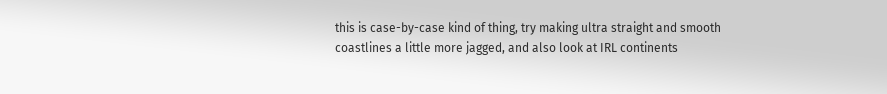this is case-by-case kind of thing, try making ultra straight and smooth coastlines a little more jagged, and also look at IRL continents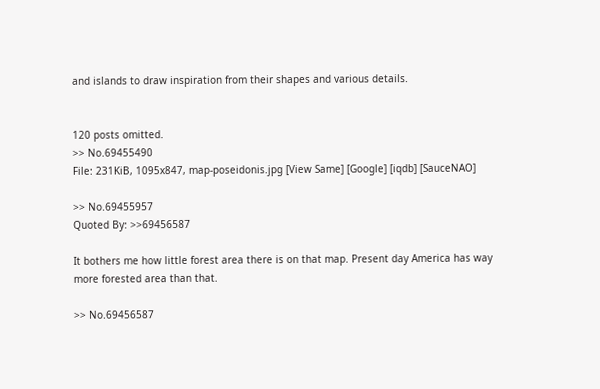and islands to draw inspiration from their shapes and various details.


120 posts omitted.
>> No.69455490
File: 231KiB, 1095x847, map-poseidonis.jpg [View Same] [Google] [iqdb] [SauceNAO]

>> No.69455957
Quoted By: >>69456587

It bothers me how little forest area there is on that map. Present day America has way more forested area than that.

>> No.69456587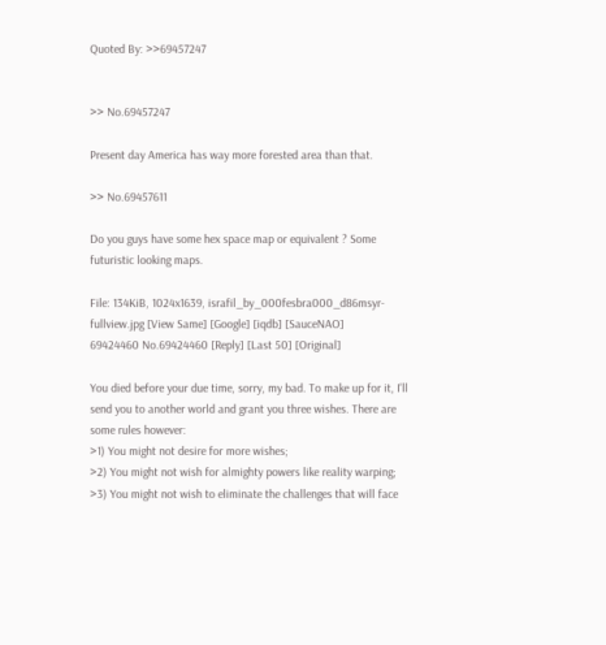Quoted By: >>69457247


>> No.69457247

Present day America has way more forested area than that.

>> No.69457611

Do you guys have some hex space map or equivalent ? Some futuristic looking maps.

File: 134KiB, 1024x1639, israfil_by_000fesbra000_d86msyr-fullview.jpg [View Same] [Google] [iqdb] [SauceNAO]
69424460 No.69424460 [Reply] [Last 50] [Original]

You died before your due time, sorry, my bad. To make up for it, I'll send you to another world and grant you three wishes. There are some rules however:
>1) You might not desire for more wishes;
>2) You might not wish for almighty powers like reality warping;
>3) You might not wish to eliminate the challenges that will face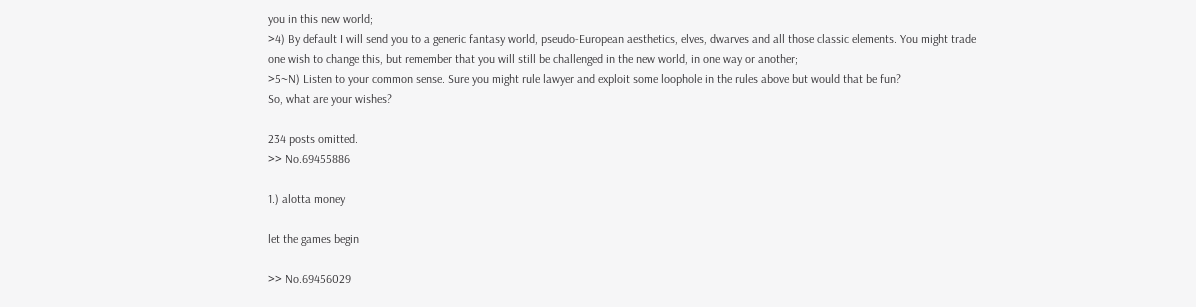you in this new world;
>4) By default I will send you to a generic fantasy world, pseudo-European aesthetics, elves, dwarves and all those classic elements. You might trade one wish to change this, but remember that you will still be challenged in the new world, in one way or another;
>5~N) Listen to your common sense. Sure you might rule lawyer and exploit some loophole in the rules above but would that be fun?
So, what are your wishes?

234 posts omitted.
>> No.69455886

1.) alotta money

let the games begin

>> No.69456029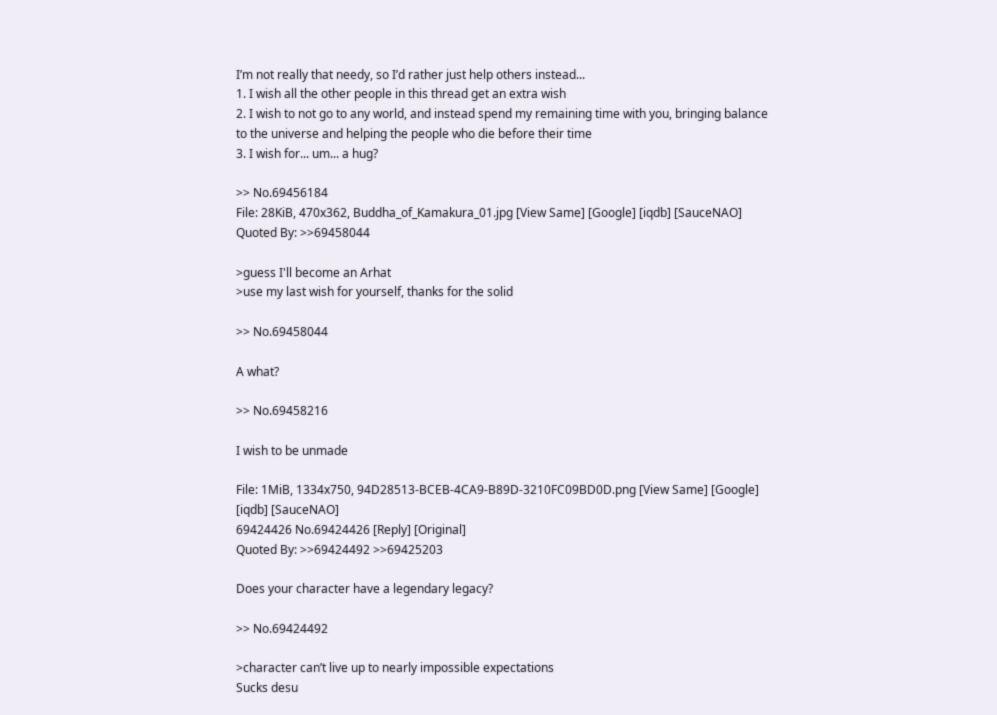I’m not really that needy, so I’d rather just help others instead...
1. I wish all the other people in this thread get an extra wish
2. I wish to not go to any world, and instead spend my remaining time with you, bringing balance to the universe and helping the people who die before their time
3. I wish for... um... a hug?

>> No.69456184
File: 28KiB, 470x362, Buddha_of_Kamakura_01.jpg [View Same] [Google] [iqdb] [SauceNAO]
Quoted By: >>69458044

>guess I'll become an Arhat
>use my last wish for yourself, thanks for the solid

>> No.69458044

A what?

>> No.69458216

I wish to be unmade

File: 1MiB, 1334x750, 94D28513-BCEB-4CA9-B89D-3210FC09BD0D.png [View Same] [Google] [iqdb] [SauceNAO]
69424426 No.69424426 [Reply] [Original]
Quoted By: >>69424492 >>69425203

Does your character have a legendary legacy?

>> No.69424492

>character can’t live up to nearly impossible expectations
Sucks desu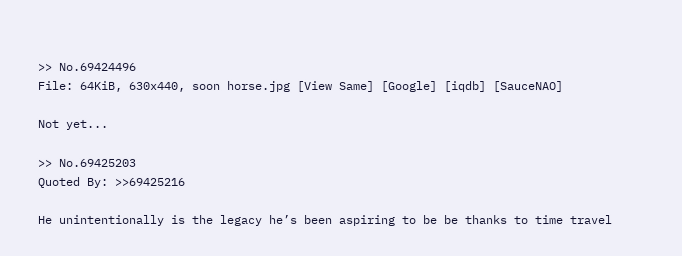>> No.69424496
File: 64KiB, 630x440, soon horse.jpg [View Same] [Google] [iqdb] [SauceNAO]

Not yet...

>> No.69425203
Quoted By: >>69425216

He unintentionally is the legacy he’s been aspiring to be be thanks to time travel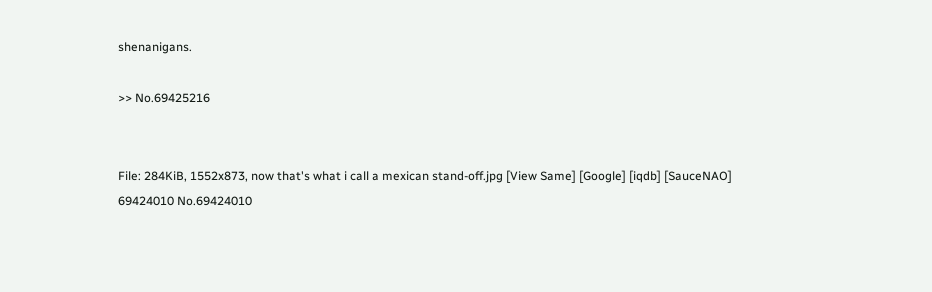shenanigans.

>> No.69425216


File: 284KiB, 1552x873, now that's what i call a mexican stand-off.jpg [View Same] [Google] [iqdb] [SauceNAO]
69424010 No.69424010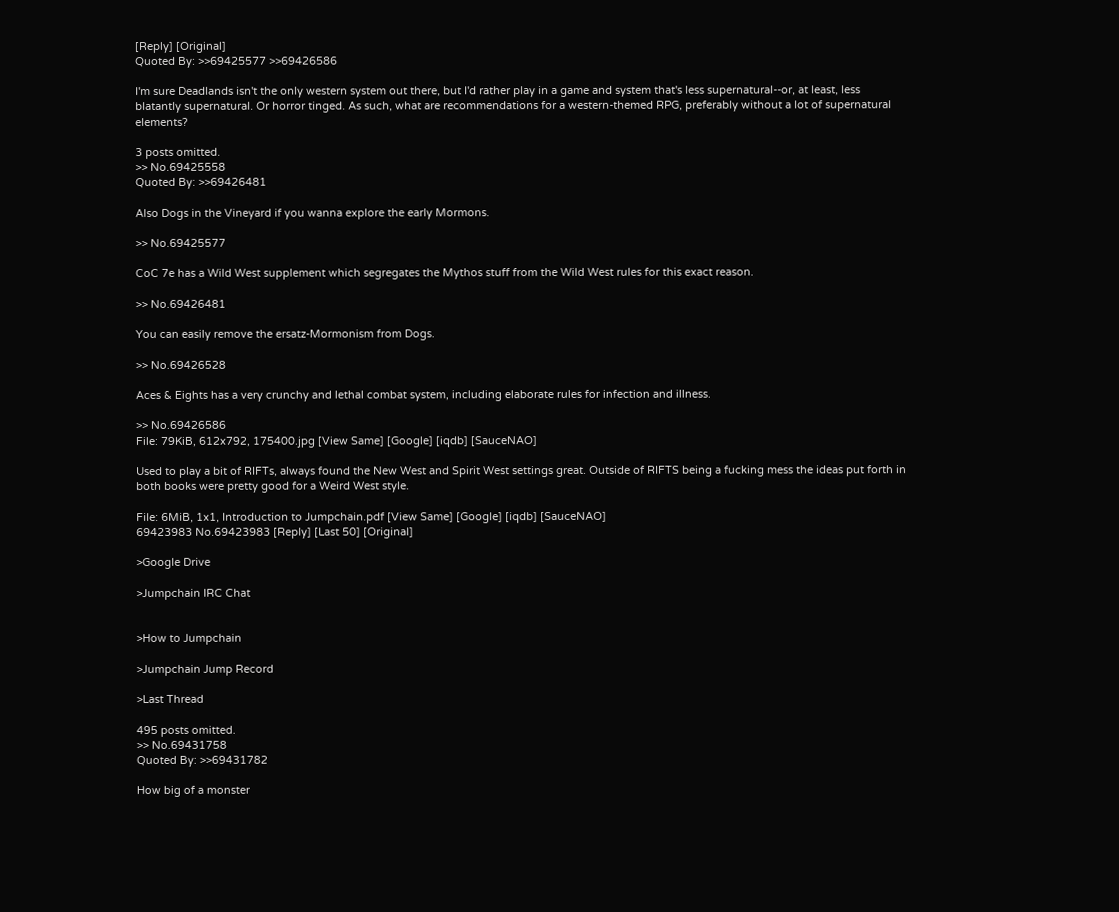[Reply] [Original]
Quoted By: >>69425577 >>69426586

I'm sure Deadlands isn't the only western system out there, but I'd rather play in a game and system that's less supernatural--or, at least, less blatantly supernatural. Or horror tinged. As such, what are recommendations for a western-themed RPG, preferably without a lot of supernatural elements?

3 posts omitted.
>> No.69425558
Quoted By: >>69426481

Also Dogs in the Vineyard if you wanna explore the early Mormons.

>> No.69425577

CoC 7e has a Wild West supplement which segregates the Mythos stuff from the Wild West rules for this exact reason.

>> No.69426481

You can easily remove the ersatz-Mormonism from Dogs.

>> No.69426528

Aces & Eights has a very crunchy and lethal combat system, including elaborate rules for infection and illness.

>> No.69426586
File: 79KiB, 612x792, 175400.jpg [View Same] [Google] [iqdb] [SauceNAO]

Used to play a bit of RIFTs, always found the New West and Spirit West settings great. Outside of RIFTS being a fucking mess the ideas put forth in both books were pretty good for a Weird West style.

File: 6MiB, 1x1, Introduction to Jumpchain.pdf [View Same] [Google] [iqdb] [SauceNAO]
69423983 No.69423983 [Reply] [Last 50] [Original]

>Google Drive

>Jumpchain IRC Chat


>How to Jumpchain

>Jumpchain Jump Record

>Last Thread

495 posts omitted.
>> No.69431758
Quoted By: >>69431782

How big of a monster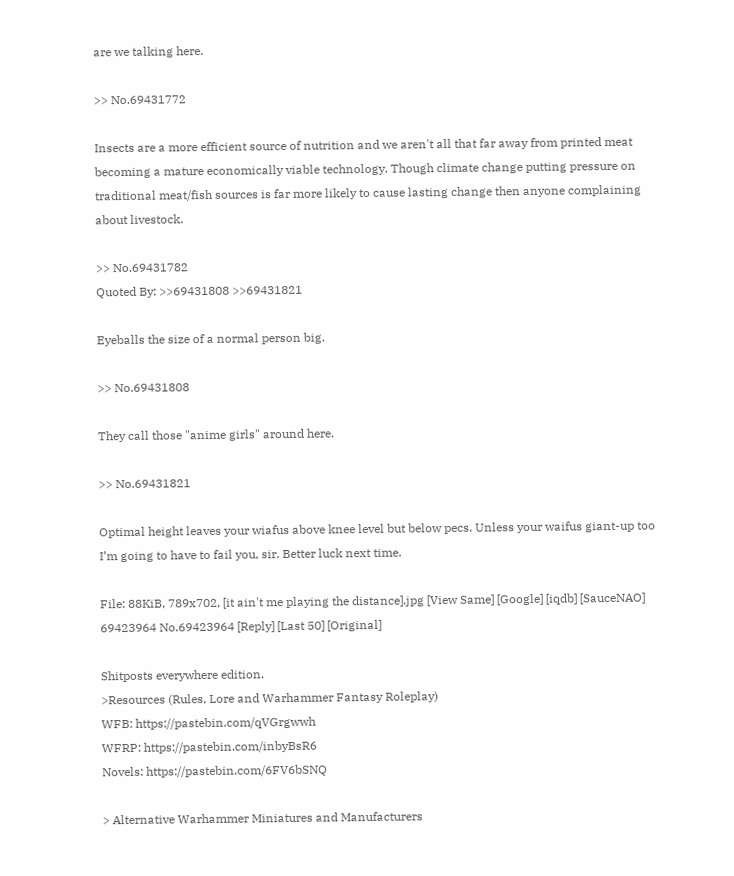are we talking here.

>> No.69431772

Insects are a more efficient source of nutrition and we aren't all that far away from printed meat becoming a mature economically viable technology. Though climate change putting pressure on traditional meat/fish sources is far more likely to cause lasting change then anyone complaining about livestock.

>> No.69431782
Quoted By: >>69431808 >>69431821

Eyeballs the size of a normal person big.

>> No.69431808

They call those "anime girls" around here.

>> No.69431821

Optimal height leaves your wiafus above knee level but below pecs. Unless your waifus giant-up too I’m going to have to fail you, sir. Better luck next time.

File: 88KiB, 789x702, [it ain't me playing the distance].jpg [View Same] [Google] [iqdb] [SauceNAO]
69423964 No.69423964 [Reply] [Last 50] [Original]

Shitposts everywhere edition.
>Resources (Rules, Lore and Warhammer Fantasy Roleplay)
WFB: https://pastebin.com/qVGrgwwh
WFRP: https://pastebin.com/inbyBsR6
Novels: https://pastebin.com/6FV6bSNQ

> Alternative Warhammer Miniatures and Manufacturers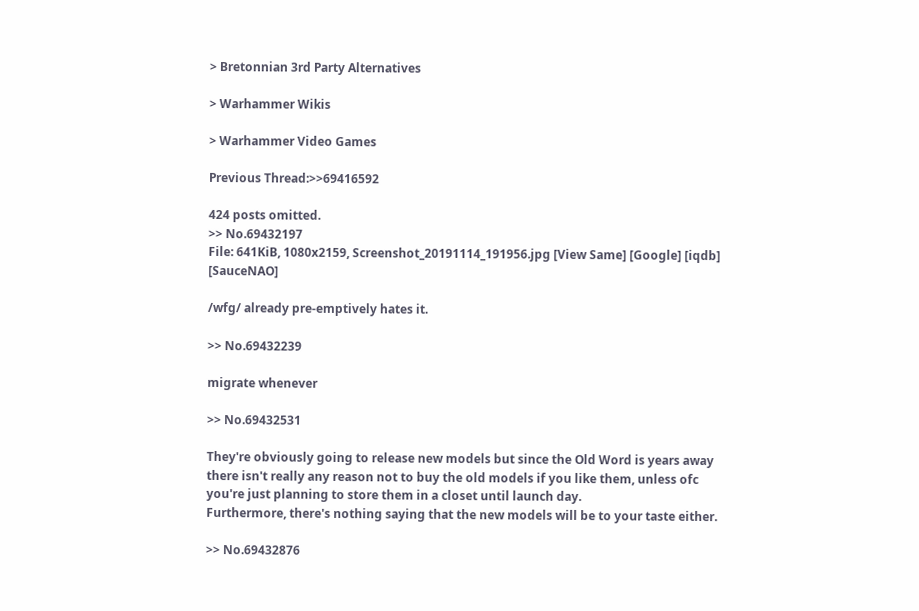> Bretonnian 3rd Party Alternatives

> Warhammer Wikis

> Warhammer Video Games

Previous Thread:>>69416592

424 posts omitted.
>> No.69432197
File: 641KiB, 1080x2159, Screenshot_20191114_191956.jpg [View Same] [Google] [iqdb] [SauceNAO]

/wfg/ already pre-emptively hates it.

>> No.69432239

migrate whenever

>> No.69432531

They're obviously going to release new models but since the Old Word is years away there isn't really any reason not to buy the old models if you like them, unless ofc you're just planning to store them in a closet until launch day.
Furthermore, there's nothing saying that the new models will be to your taste either.

>> No.69432876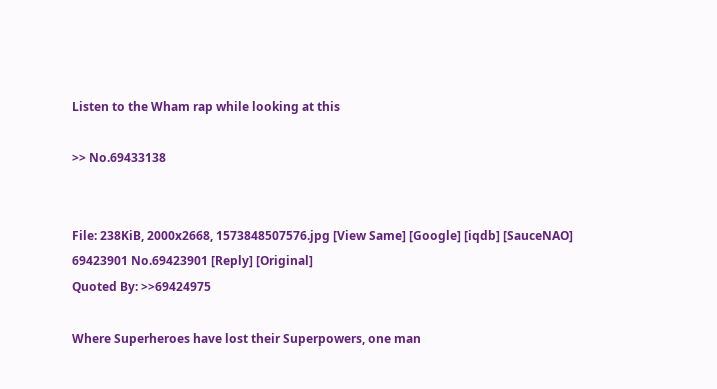Listen to the Wham rap while looking at this

>> No.69433138


File: 238KiB, 2000x2668, 1573848507576.jpg [View Same] [Google] [iqdb] [SauceNAO]
69423901 No.69423901 [Reply] [Original]
Quoted By: >>69424975

Where Superheroes have lost their Superpowers, one man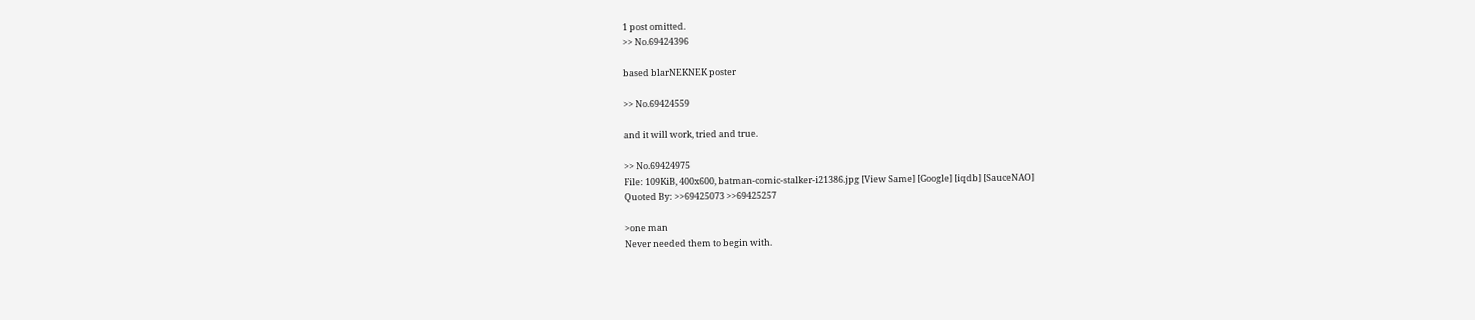1 post omitted.
>> No.69424396

based blarNEKNEK poster

>> No.69424559

and it will work, tried and true.

>> No.69424975
File: 109KiB, 400x600, batman-comic-stalker-i21386.jpg [View Same] [Google] [iqdb] [SauceNAO]
Quoted By: >>69425073 >>69425257

>one man
Never needed them to begin with.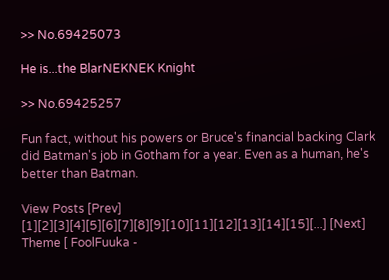>> No.69425073

He is...the BlarNEKNEK Knight

>> No.69425257

Fun fact, without his powers or Bruce's financial backing Clark did Batman's job in Gotham for a year. Even as a human, he's better than Batman.

View Posts [Prev] [1][2][3][4][5][6][7][8][9][10][11][12][13][14][15][...] [Next]
Theme [ FoolFuuka -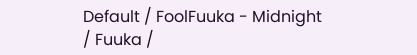Default / FoolFuuka - Midnight / Fuuka /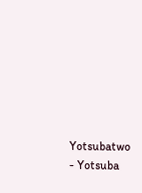Yotsubatwo - Yotsuba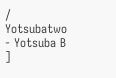/ Yotsubatwo - Yotsuba B ]